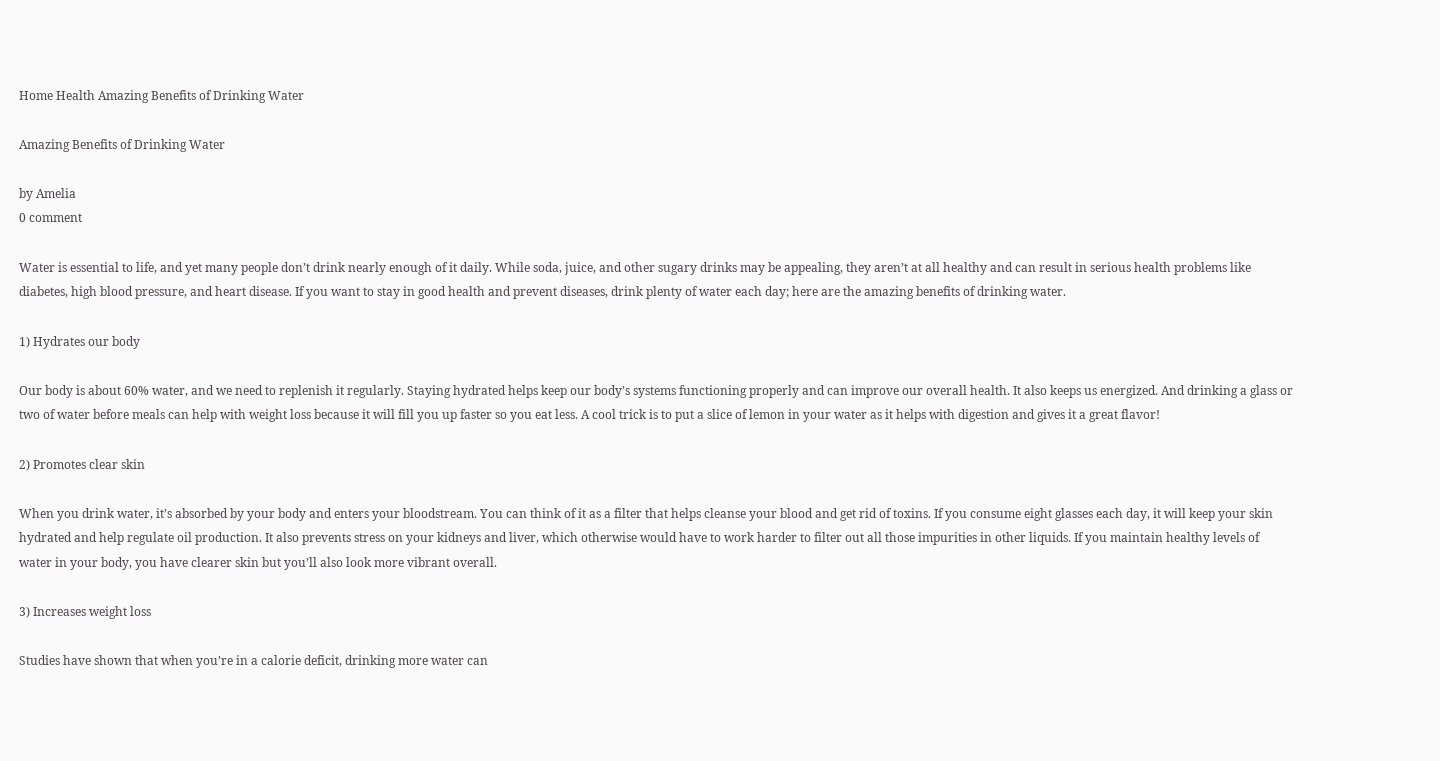Home Health Amazing Benefits of Drinking Water

Amazing Benefits of Drinking Water

by Amelia
0 comment

Water is essential to life, and yet many people don’t drink nearly enough of it daily. While soda, juice, and other sugary drinks may be appealing, they aren’t at all healthy and can result in serious health problems like diabetes, high blood pressure, and heart disease. If you want to stay in good health and prevent diseases, drink plenty of water each day; here are the amazing benefits of drinking water.

1) Hydrates our body

Our body is about 60% water, and we need to replenish it regularly. Staying hydrated helps keep our body’s systems functioning properly and can improve our overall health. It also keeps us energized. And drinking a glass or two of water before meals can help with weight loss because it will fill you up faster so you eat less. A cool trick is to put a slice of lemon in your water as it helps with digestion and gives it a great flavor!

2) Promotes clear skin

When you drink water, it’s absorbed by your body and enters your bloodstream. You can think of it as a filter that helps cleanse your blood and get rid of toxins. If you consume eight glasses each day, it will keep your skin hydrated and help regulate oil production. It also prevents stress on your kidneys and liver, which otherwise would have to work harder to filter out all those impurities in other liquids. If you maintain healthy levels of water in your body, you have clearer skin but you’ll also look more vibrant overall.

3) Increases weight loss

Studies have shown that when you’re in a calorie deficit, drinking more water can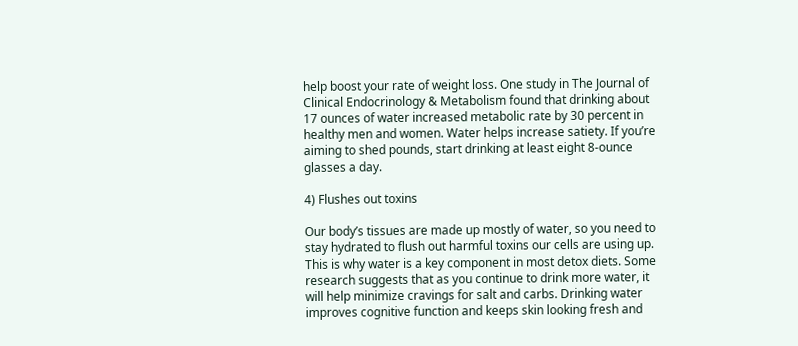help boost your rate of weight loss. One study in The Journal of Clinical Endocrinology & Metabolism found that drinking about 17 ounces of water increased metabolic rate by 30 percent in healthy men and women. Water helps increase satiety. If you’re aiming to shed pounds, start drinking at least eight 8-ounce glasses a day.

4) Flushes out toxins

Our body’s tissues are made up mostly of water, so you need to stay hydrated to flush out harmful toxins our cells are using up. This is why water is a key component in most detox diets. Some research suggests that as you continue to drink more water, it will help minimize cravings for salt and carbs. Drinking water improves cognitive function and keeps skin looking fresh and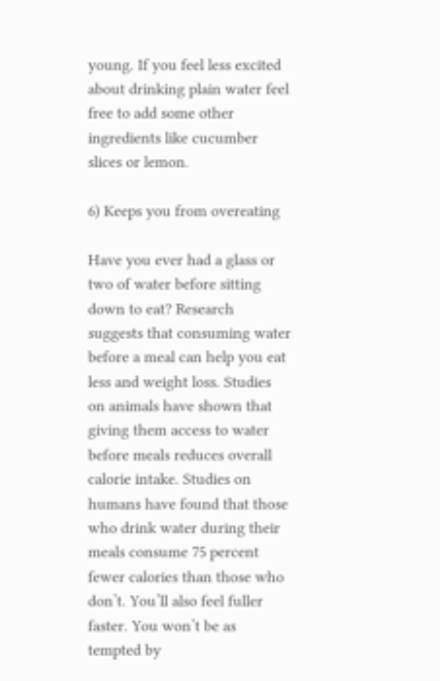young. If you feel less excited about drinking plain water feel free to add some other ingredients like cucumber slices or lemon.

6) Keeps you from overeating

Have you ever had a glass or two of water before sitting down to eat? Research suggests that consuming water before a meal can help you eat less and weight loss. Studies on animals have shown that giving them access to water before meals reduces overall calorie intake. Studies on humans have found that those who drink water during their meals consume 75 percent fewer calories than those who don’t. You’ll also feel fuller faster. You won’t be as tempted by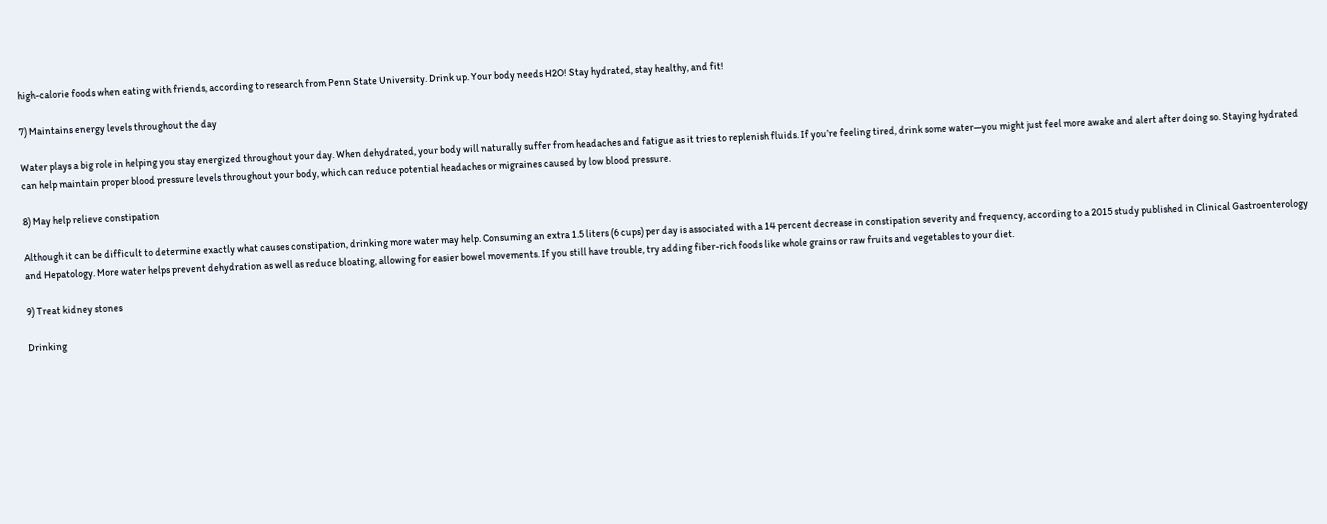high-calorie foods when eating with friends, according to research from Penn State University. Drink up. Your body needs H2O! Stay hydrated, stay healthy, and fit!

7) Maintains energy levels throughout the day

Water plays a big role in helping you stay energized throughout your day. When dehydrated, your body will naturally suffer from headaches and fatigue as it tries to replenish fluids. If you’re feeling tired, drink some water—you might just feel more awake and alert after doing so. Staying hydrated can help maintain proper blood pressure levels throughout your body, which can reduce potential headaches or migraines caused by low blood pressure.

8) May help relieve constipation

Although it can be difficult to determine exactly what causes constipation, drinking more water may help. Consuming an extra 1.5 liters (6 cups) per day is associated with a 14 percent decrease in constipation severity and frequency, according to a 2015 study published in Clinical Gastroenterology and Hepatology. More water helps prevent dehydration as well as reduce bloating, allowing for easier bowel movements. If you still have trouble, try adding fiber-rich foods like whole grains or raw fruits and vegetables to your diet.

9) Treat kidney stones

Drinking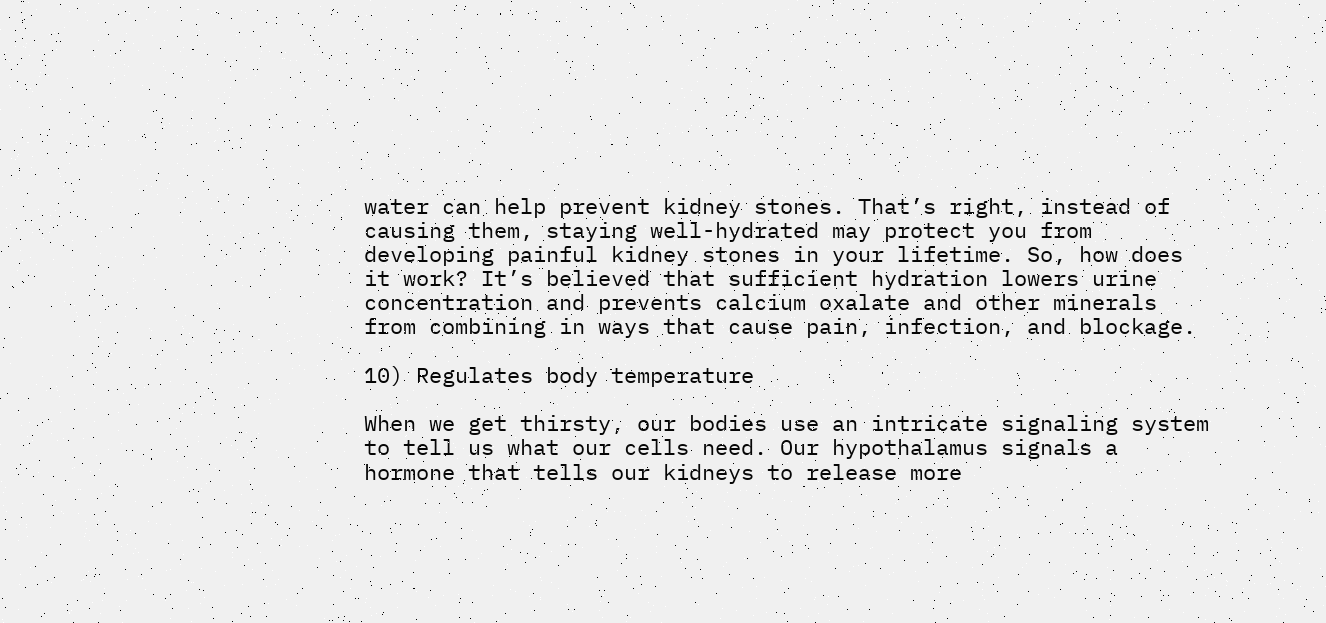water can help prevent kidney stones. That’s right, instead of causing them, staying well-hydrated may protect you from developing painful kidney stones in your lifetime. So, how does it work? It’s believed that sufficient hydration lowers urine concentration and prevents calcium oxalate and other minerals from combining in ways that cause pain, infection, and blockage.

10) Regulates body temperature

When we get thirsty, our bodies use an intricate signaling system to tell us what our cells need. Our hypothalamus signals a hormone that tells our kidneys to release more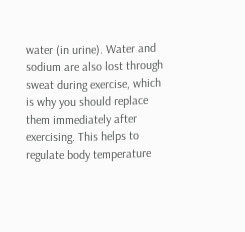water (in urine). Water and sodium are also lost through sweat during exercise, which is why you should replace them immediately after exercising. This helps to regulate body temperature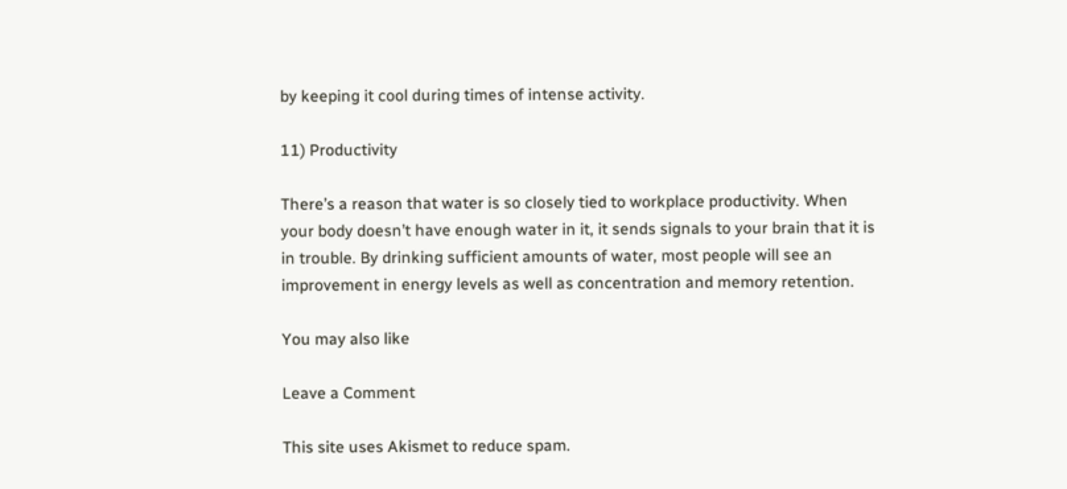by keeping it cool during times of intense activity.

11) Productivity

There’s a reason that water is so closely tied to workplace productivity. When your body doesn’t have enough water in it, it sends signals to your brain that it is in trouble. By drinking sufficient amounts of water, most people will see an improvement in energy levels as well as concentration and memory retention.

You may also like

Leave a Comment

This site uses Akismet to reduce spam.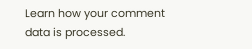Learn how your comment data is processed.